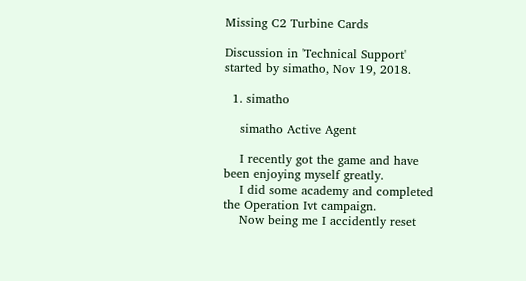Missing C2 Turbine Cards

Discussion in 'Technical Support' started by simatho, Nov 19, 2018.

  1. simatho

    simatho Active Agent

    I recently got the game and have been enjoying myself greatly.
    I did some academy and completed the Operation Ivt campaign.
    Now being me I accidently reset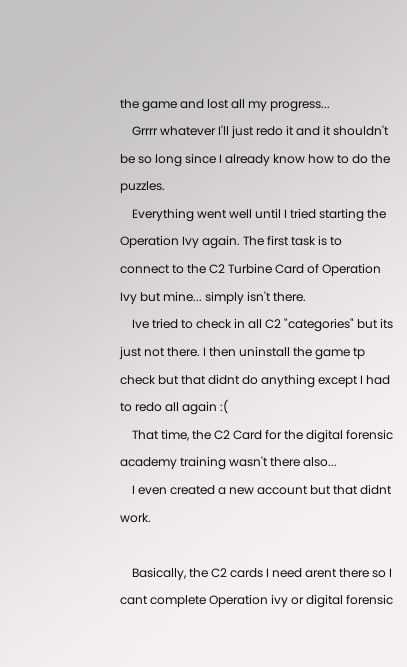the game and lost all my progress...
    Grrrr whatever I'll just redo it and it shouldn't be so long since I already know how to do the puzzles.
    Everything went well until I tried starting the Operation Ivy again. The first task is to connect to the C2 Turbine Card of Operation Ivy but mine... simply isn't there.
    Ive tried to check in all C2 "categories" but its just not there. I then uninstall the game tp check but that didnt do anything except I had to redo all again :(
    That time, the C2 Card for the digital forensic academy training wasn't there also...
    I even created a new account but that didnt work.

    Basically, the C2 cards I need arent there so I cant complete Operation ivy or digital forensic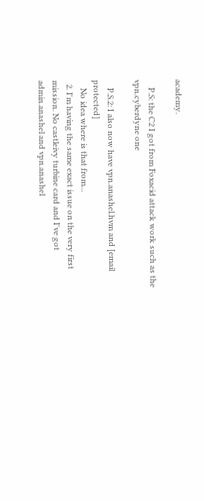academy.

    P.S: the C2 I got from Foxacid attack work such as the vpn.cyberdyne one

    P.S.2: I also now have vpn.anashel.hvm and [email protected]
    No idea where is that from...
  2. I'm having the same exact issue on the very first mission. No castleivy turbine card and I've got admin.anashel and vpn.anashel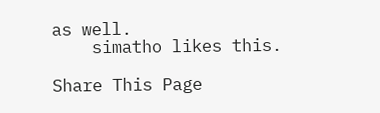as well.
    simatho likes this.

Share This Page